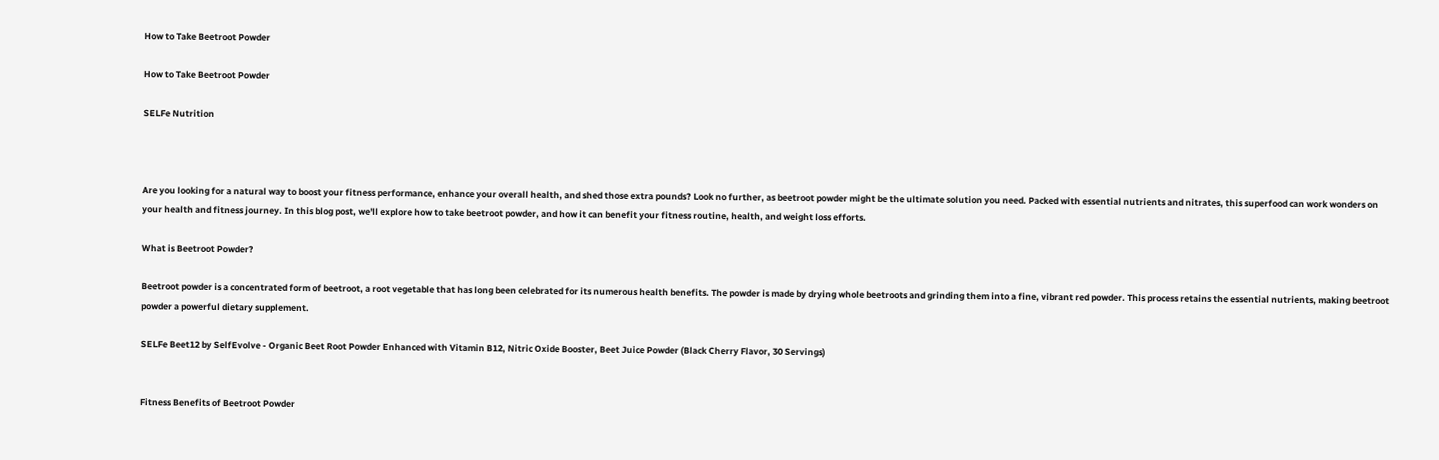How to Take Beetroot Powder

How to Take Beetroot Powder

SELFe Nutrition



Are you looking for a natural way to boost your fitness performance, enhance your overall health, and shed those extra pounds? Look no further, as beetroot powder might be the ultimate solution you need. Packed with essential nutrients and nitrates, this superfood can work wonders on your health and fitness journey. In this blog post, we'll explore how to take beetroot powder, and how it can benefit your fitness routine, health, and weight loss efforts.

What is Beetroot Powder?

Beetroot powder is a concentrated form of beetroot, a root vegetable that has long been celebrated for its numerous health benefits. The powder is made by drying whole beetroots and grinding them into a fine, vibrant red powder. This process retains the essential nutrients, making beetroot powder a powerful dietary supplement.

SELFe Beet12 by SelfEvolve - Organic Beet Root Powder Enhanced with Vitamin B12, Nitric Oxide Booster, Beet Juice Powder (Black Cherry Flavor, 30 Servings)


Fitness Benefits of Beetroot Powder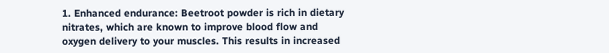1. Enhanced endurance: Beetroot powder is rich in dietary nitrates, which are known to improve blood flow and oxygen delivery to your muscles. This results in increased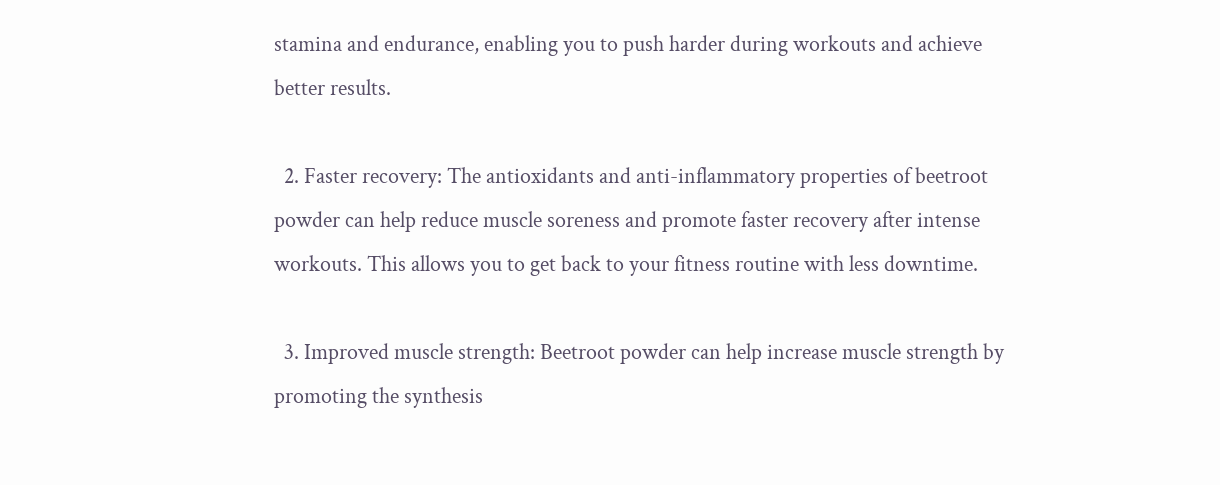stamina and endurance, enabling you to push harder during workouts and achieve better results.

  2. Faster recovery: The antioxidants and anti-inflammatory properties of beetroot powder can help reduce muscle soreness and promote faster recovery after intense workouts. This allows you to get back to your fitness routine with less downtime.

  3. Improved muscle strength: Beetroot powder can help increase muscle strength by promoting the synthesis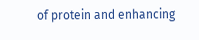of protein and enhancing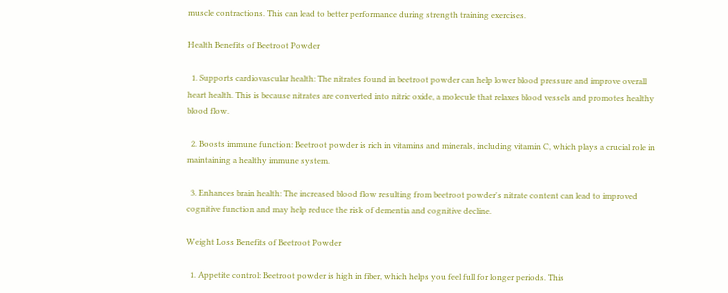muscle contractions. This can lead to better performance during strength training exercises.

Health Benefits of Beetroot Powder

  1. Supports cardiovascular health: The nitrates found in beetroot powder can help lower blood pressure and improve overall heart health. This is because nitrates are converted into nitric oxide, a molecule that relaxes blood vessels and promotes healthy blood flow.

  2. Boosts immune function: Beetroot powder is rich in vitamins and minerals, including vitamin C, which plays a crucial role in maintaining a healthy immune system.

  3. Enhances brain health: The increased blood flow resulting from beetroot powder's nitrate content can lead to improved cognitive function and may help reduce the risk of dementia and cognitive decline.

Weight Loss Benefits of Beetroot Powder

  1. Appetite control: Beetroot powder is high in fiber, which helps you feel full for longer periods. This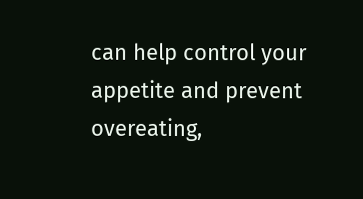can help control your appetite and prevent overeating,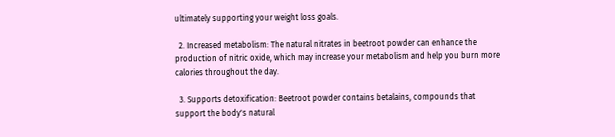ultimately supporting your weight loss goals.

  2. Increased metabolism: The natural nitrates in beetroot powder can enhance the production of nitric oxide, which may increase your metabolism and help you burn more calories throughout the day.

  3. Supports detoxification: Beetroot powder contains betalains, compounds that support the body's natural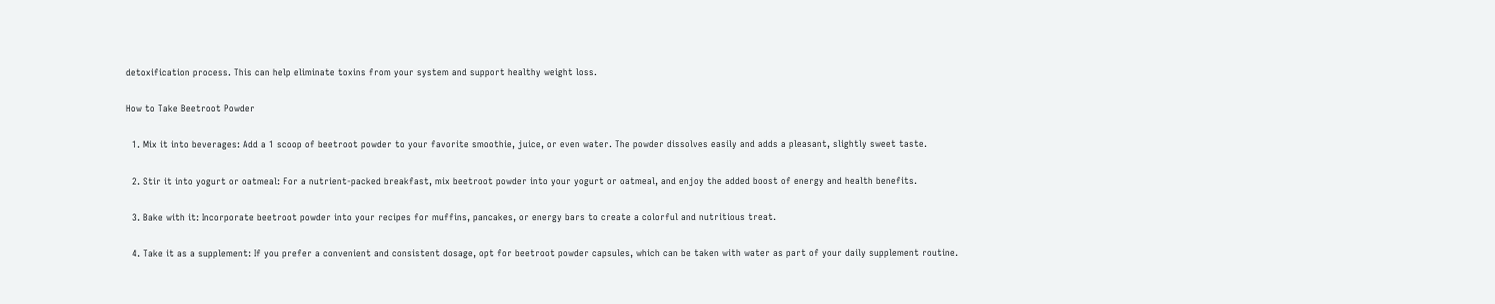detoxification process. This can help eliminate toxins from your system and support healthy weight loss.

How to Take Beetroot Powder

  1. Mix it into beverages: Add a 1 scoop of beetroot powder to your favorite smoothie, juice, or even water. The powder dissolves easily and adds a pleasant, slightly sweet taste.

  2. Stir it into yogurt or oatmeal: For a nutrient-packed breakfast, mix beetroot powder into your yogurt or oatmeal, and enjoy the added boost of energy and health benefits.

  3. Bake with it: Incorporate beetroot powder into your recipes for muffins, pancakes, or energy bars to create a colorful and nutritious treat.

  4. Take it as a supplement: If you prefer a convenient and consistent dosage, opt for beetroot powder capsules, which can be taken with water as part of your daily supplement routine.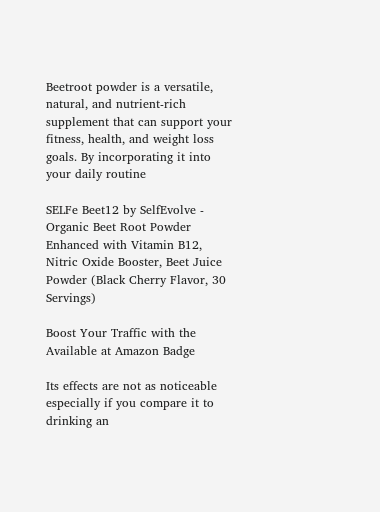Beetroot powder is a versatile, natural, and nutrient-rich supplement that can support your fitness, health, and weight loss goals. By incorporating it into your daily routine

SELFe Beet12 by SelfEvolve - Organic Beet Root Powder Enhanced with Vitamin B12, Nitric Oxide Booster, Beet Juice Powder (Black Cherry Flavor, 30 Servings)

Boost Your Traffic with the Available at Amazon Badge

Its effects are not as noticeable especially if you compare it to drinking an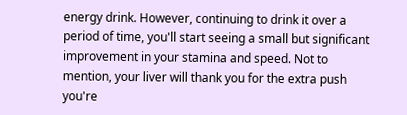energy drink. However, continuing to drink it over a period of time, you'll start seeing a small but significant improvement in your stamina and speed. Not to mention, your liver will thank you for the extra push you're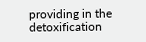providing in the detoxification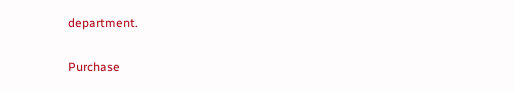department.

Purchase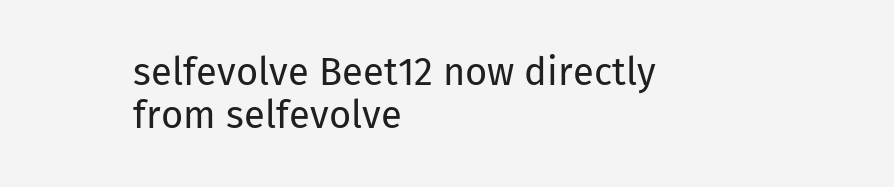selfevolve Beet12 now directly from selfevolve